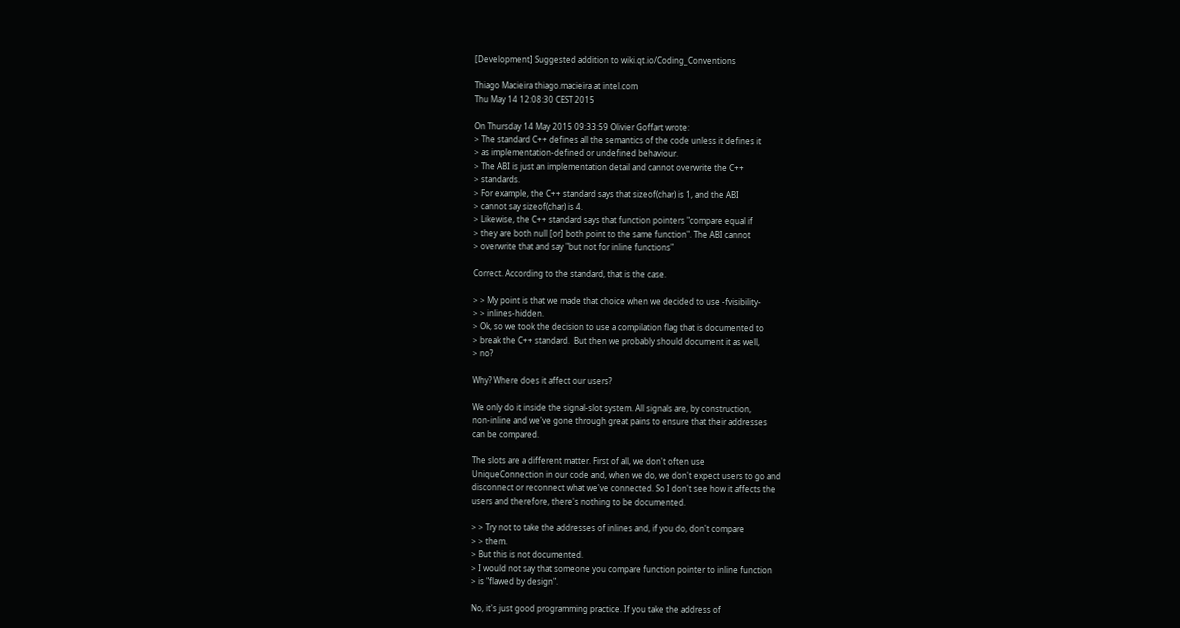[Development] Suggested addition to wiki.qt.io/Coding_Conventions

Thiago Macieira thiago.macieira at intel.com
Thu May 14 12:08:30 CEST 2015

On Thursday 14 May 2015 09:33:59 Olivier Goffart wrote:
> The standard C++ defines all the semantics of the code unless it defines it
> as implementation-defined or undefined behaviour.
> The ABI is just an implementation detail and cannot overwrite the C++
> standards.
> For example, the C++ standard says that sizeof(char) is 1, and the ABI
> cannot say sizeof(char) is 4.
> Likewise, the C++ standard says that function pointers "compare equal if
> they are both null [or] both point to the same function". The ABI cannot
> overwrite that and say "but not for inline functions"

Correct. According to the standard, that is the case.

> > My point is that we made that choice when we decided to use -fvisibility-
> > inlines-hidden.
> Ok, so we took the decision to use a compilation flag that is documented to
> break the C++ standard.  But then we probably should document it as well,
> no?

Why? Where does it affect our users?

We only do it inside the signal-slot system. All signals are, by construction,
non-inline and we've gone through great pains to ensure that their addresses
can be compared.

The slots are a different matter. First of all, we don't often use
UniqueConnection in our code and, when we do, we don't expect users to go and
disconnect or reconnect what we've connected. So I don't see how it affects the
users and therefore, there's nothing to be documented.

> > Try not to take the addresses of inlines and, if you do, don't compare
> > them.
> But this is not documented.
> I would not say that someone you compare function pointer to inline function
> is "flawed by design".

No, it's just good programming practice. If you take the address of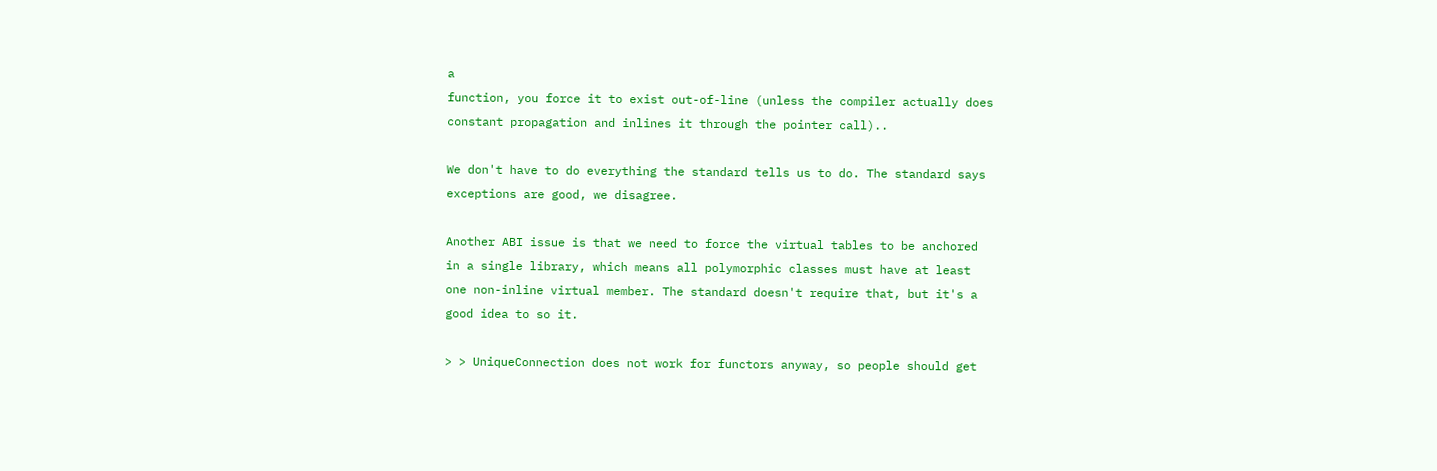a
function, you force it to exist out-of-line (unless the compiler actually does
constant propagation and inlines it through the pointer call)..

We don't have to do everything the standard tells us to do. The standard says
exceptions are good, we disagree.

Another ABI issue is that we need to force the virtual tables to be anchored
in a single library, which means all polymorphic classes must have at least
one non-inline virtual member. The standard doesn't require that, but it's a
good idea to so it.

> > UniqueConnection does not work for functors anyway, so people should get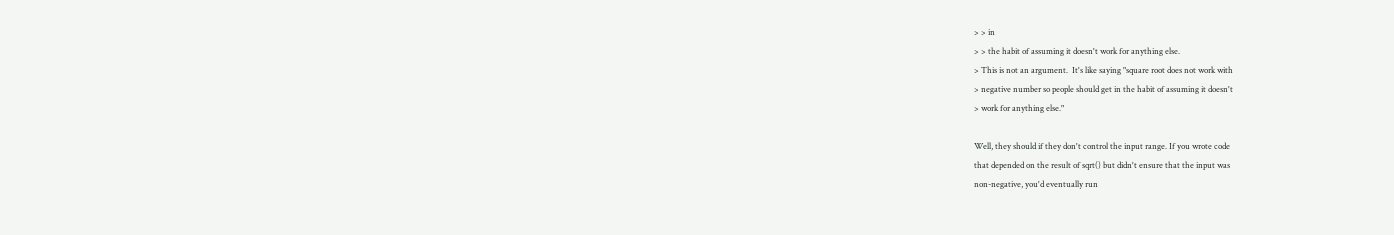> > in
> > the habit of assuming it doesn't work for anything else.
> This is not an argument.  It's like saying "square root does not work with
> negative number so people should get in the habit of assuming it doesn't
> work for anything else."

Well, they should if they don't control the input range. If you wrote code
that depended on the result of sqrt() but didn't ensure that the input was
non-negative, you'd eventually run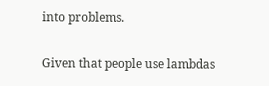into problems.

Given that people use lambdas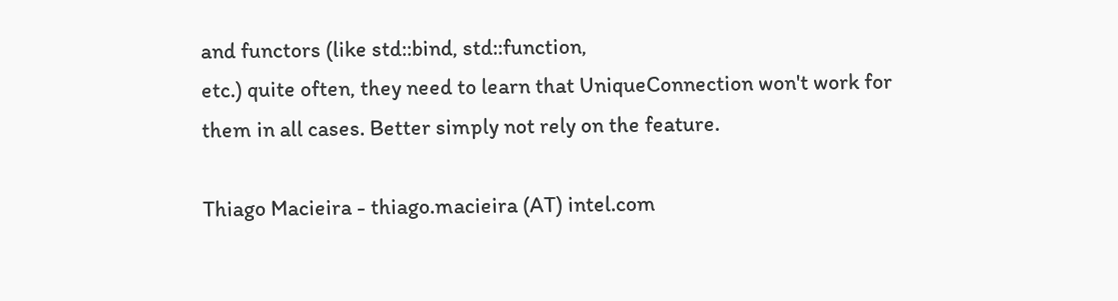and functors (like std::bind, std::function,
etc.) quite often, they need to learn that UniqueConnection won't work for
them in all cases. Better simply not rely on the feature.

Thiago Macieira - thiago.macieira (AT) intel.com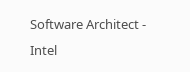Software Architect - Intel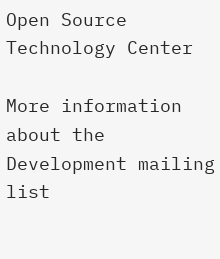Open Source Technology Center

More information about the Development mailing list